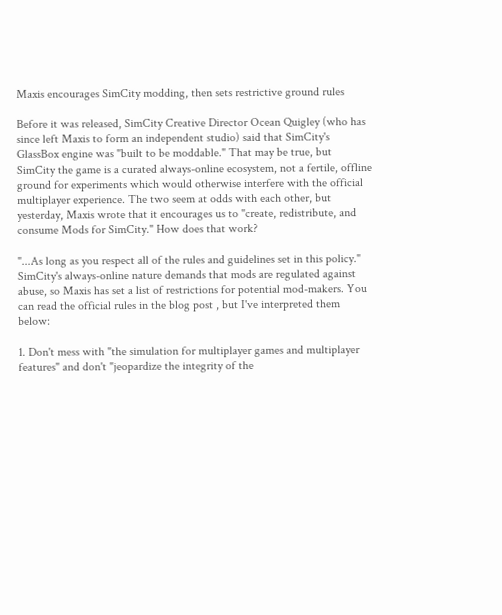Maxis encourages SimCity modding, then sets restrictive ground rules

Before it was released, SimCity Creative Director Ocean Quigley (who has since left Maxis to form an independent studio) said that SimCity's GlassBox engine was "built to be moddable." That may be true, but SimCity the game is a curated always-online ecosystem, not a fertile, offline ground for experiments which would otherwise interfere with the official multiplayer experience. The two seem at odds with each other, but yesterday, Maxis wrote that it encourages us to "create, redistribute, and consume Mods for SimCity." How does that work?

"...As long as you respect all of the rules and guidelines set in this policy." SimCity's always-online nature demands that mods are regulated against abuse, so Maxis has set a list of restrictions for potential mod-makers. You can read the official rules in the blog post , but I've interpreted them below:

1. Don't mess with "the simulation for multiplayer games and multiplayer features" and don't "jeopardize the integrity of the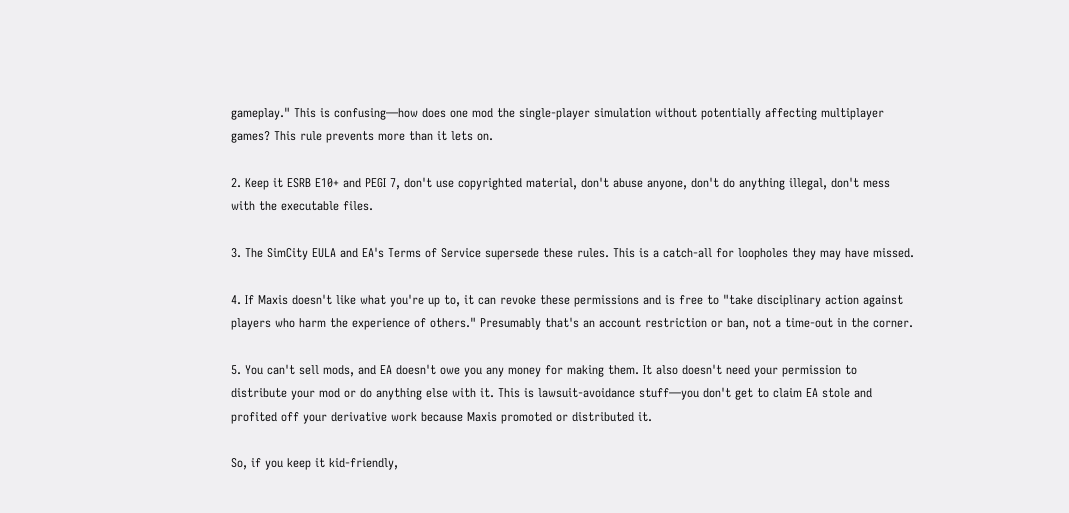gameplay." This is confusing—how does one mod the single-player simulation without potentially affecting multiplayer games? This rule prevents more than it lets on.

2. Keep it ESRB E10+ and PEGI 7, don't use copyrighted material, don't abuse anyone, don't do anything illegal, don't mess with the executable files.

3. The SimCity EULA and EA's Terms of Service supersede these rules. This is a catch-all for loopholes they may have missed.

4. If Maxis doesn't like what you're up to, it can revoke these permissions and is free to "take disciplinary action against players who harm the experience of others." Presumably that's an account restriction or ban, not a time-out in the corner.

5. You can't sell mods, and EA doesn't owe you any money for making them. It also doesn't need your permission to distribute your mod or do anything else with it. This is lawsuit-avoidance stuff—you don't get to claim EA stole and profited off your derivative work because Maxis promoted or distributed it.

So, if you keep it kid-friendly,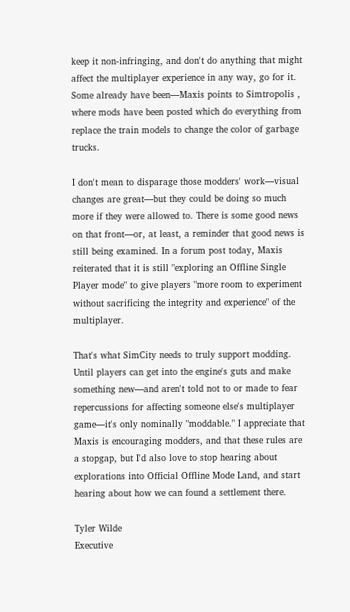keep it non-infringing, and don't do anything that might affect the multiplayer experience in any way, go for it. Some already have been—Maxis points to Simtropolis , where mods have been posted which do everything from replace the train models to change the color of garbage trucks.

I don't mean to disparage those modders' work—visual changes are great—but they could be doing so much more if they were allowed to. There is some good news on that front—or, at least, a reminder that good news is still being examined. In a forum post today, Maxis reiterated that it is still "exploring an Offline Single Player mode" to give players "more room to experiment without sacrificing the integrity and experience" of the multiplayer.

That's what SimCity needs to truly support modding. Until players can get into the engine's guts and make something new—and aren't told not to or made to fear repercussions for affecting someone else's multiplayer game—it's only nominally "moddable." I appreciate that Maxis is encouraging modders, and that these rules are a stopgap, but I'd also love to stop hearing about explorations into Official Offline Mode Land, and start hearing about how we can found a settlement there.

Tyler Wilde
Executive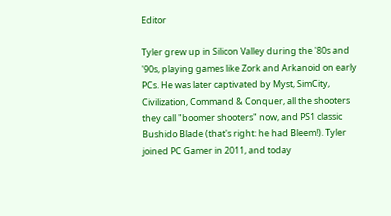Editor

Tyler grew up in Silicon Valley during the '80s and '90s, playing games like Zork and Arkanoid on early PCs. He was later captivated by Myst, SimCity, Civilization, Command & Conquer, all the shooters they call "boomer shooters" now, and PS1 classic Bushido Blade (that's right: he had Bleem!). Tyler joined PC Gamer in 2011, and today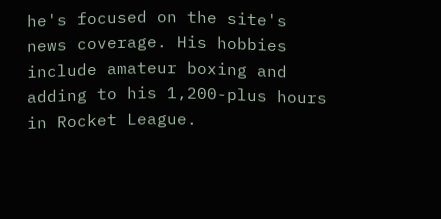he's focused on the site's news coverage. His hobbies include amateur boxing and adding to his 1,200-plus hours in Rocket League.